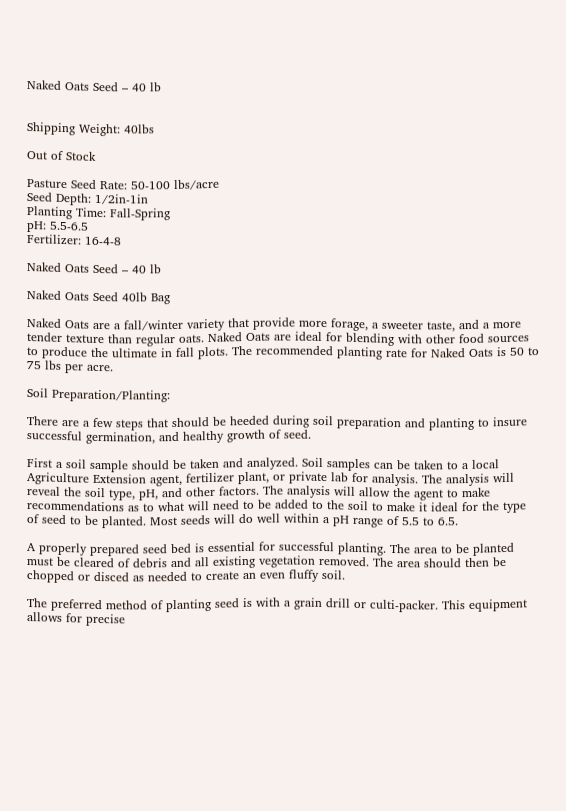Naked Oats Seed – 40 lb


Shipping Weight: 40lbs

Out of Stock

Pasture Seed Rate: 50-100 lbs/acre
Seed Depth: 1/2in-1in
Planting Time: Fall-Spring
pH: 5.5-6.5
Fertilizer: 16-4-8

Naked Oats Seed – 40 lb

Naked Oats Seed 40lb Bag

Naked Oats are a fall/winter variety that provide more forage, a sweeter taste, and a more tender texture than regular oats. Naked Oats are ideal for blending with other food sources to produce the ultimate in fall plots. The recommended planting rate for Naked Oats is 50 to 75 lbs per acre.

Soil Preparation/Planting:

There are a few steps that should be heeded during soil preparation and planting to insure successful germination, and healthy growth of seed.

First a soil sample should be taken and analyzed. Soil samples can be taken to a local Agriculture Extension agent, fertilizer plant, or private lab for analysis. The analysis will reveal the soil type, pH, and other factors. The analysis will allow the agent to make recommendations as to what will need to be added to the soil to make it ideal for the type of seed to be planted. Most seeds will do well within a pH range of 5.5 to 6.5.

A properly prepared seed bed is essential for successful planting. The area to be planted must be cleared of debris and all existing vegetation removed. The area should then be chopped or disced as needed to create an even fluffy soil.

The preferred method of planting seed is with a grain drill or culti-packer. This equipment allows for precise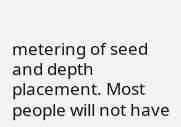metering of seed and depth placement. Most people will not have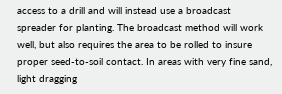access to a drill and will instead use a broadcast spreader for planting. The broadcast method will work well, but also requires the area to be rolled to insure proper seed-to-soil contact. In areas with very fine sand, light dragging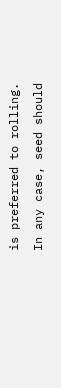is preferred to rolling. In any case, seed should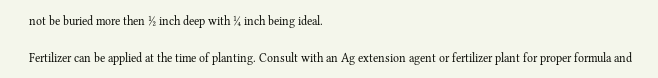not be buried more then ½ inch deep with ¼ inch being ideal.

Fertilizer can be applied at the time of planting. Consult with an Ag extension agent or fertilizer plant for proper formula and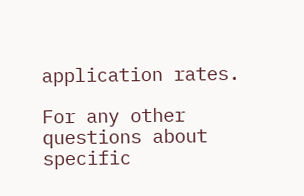application rates.

For any other questions about specific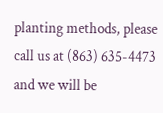planting methods, please call us at (863) 635-4473 and we will be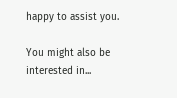happy to assist you.

You might also be interested in...